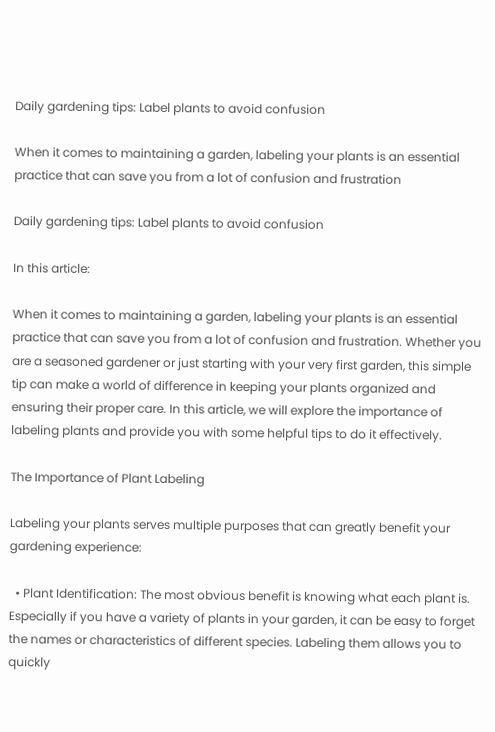Daily gardening tips: Label plants to avoid confusion

When it comes to maintaining a garden, labeling your plants is an essential practice that can save you from a lot of confusion and frustration

Daily gardening tips: Label plants to avoid confusion

In this article:

When it comes to maintaining a garden, labeling your plants is an essential practice that can save you from a lot of confusion and frustration. Whether you are a seasoned gardener or just starting with your very first garden, this simple tip can make a world of difference in keeping your plants organized and ensuring their proper care. In this article, we will explore the importance of labeling plants and provide you with some helpful tips to do it effectively.

The Importance of Plant Labeling

Labeling your plants serves multiple purposes that can greatly benefit your gardening experience:

  • Plant Identification: The most obvious benefit is knowing what each plant is. Especially if you have a variety of plants in your garden, it can be easy to forget the names or characteristics of different species. Labeling them allows you to quickly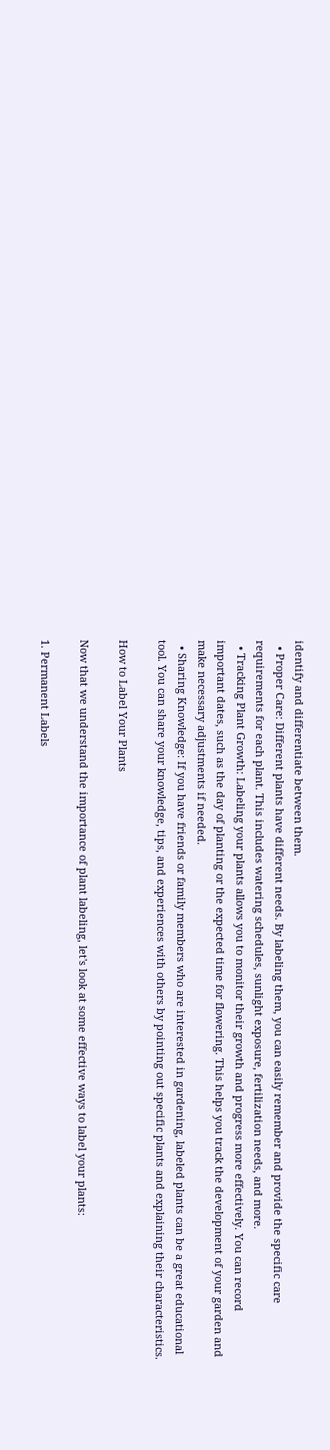identify and differentiate between them.
  • Proper Care: Different plants have different needs. By labeling them, you can easily remember and provide the specific care requirements for each plant. This includes watering schedules, sunlight exposure, fertilization needs, and more.
  • Tracking Plant Growth: Labeling your plants allows you to monitor their growth and progress more effectively. You can record important dates, such as the day of planting or the expected time for flowering. This helps you track the development of your garden and make necessary adjustments if needed.
  • Sharing Knowledge: If you have friends or family members who are interested in gardening, labeled plants can be a great educational tool. You can share your knowledge, tips, and experiences with others by pointing out specific plants and explaining their characteristics.

How to Label Your Plants

Now that we understand the importance of plant labeling, let's look at some effective ways to label your plants:

1. Permanent Labels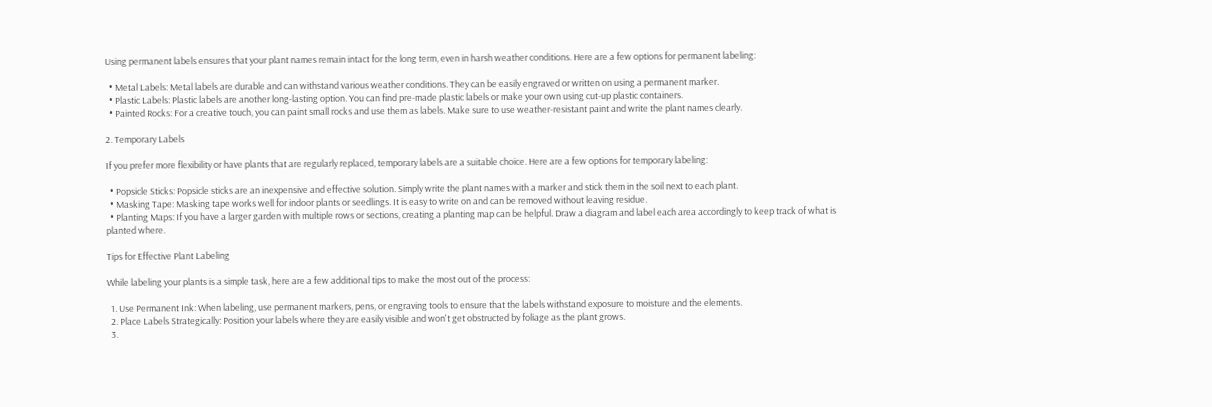Using permanent labels ensures that your plant names remain intact for the long term, even in harsh weather conditions. Here are a few options for permanent labeling:

  • Metal Labels: Metal labels are durable and can withstand various weather conditions. They can be easily engraved or written on using a permanent marker.
  • Plastic Labels: Plastic labels are another long-lasting option. You can find pre-made plastic labels or make your own using cut-up plastic containers.
  • Painted Rocks: For a creative touch, you can paint small rocks and use them as labels. Make sure to use weather-resistant paint and write the plant names clearly.

2. Temporary Labels

If you prefer more flexibility or have plants that are regularly replaced, temporary labels are a suitable choice. Here are a few options for temporary labeling:

  • Popsicle Sticks: Popsicle sticks are an inexpensive and effective solution. Simply write the plant names with a marker and stick them in the soil next to each plant.
  • Masking Tape: Masking tape works well for indoor plants or seedlings. It is easy to write on and can be removed without leaving residue.
  • Planting Maps: If you have a larger garden with multiple rows or sections, creating a planting map can be helpful. Draw a diagram and label each area accordingly to keep track of what is planted where.

Tips for Effective Plant Labeling

While labeling your plants is a simple task, here are a few additional tips to make the most out of the process:

  1. Use Permanent Ink: When labeling, use permanent markers, pens, or engraving tools to ensure that the labels withstand exposure to moisture and the elements.
  2. Place Labels Strategically: Position your labels where they are easily visible and won't get obstructed by foliage as the plant grows.
  3.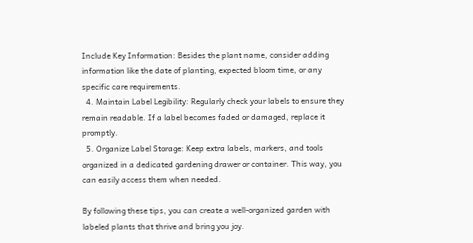Include Key Information: Besides the plant name, consider adding information like the date of planting, expected bloom time, or any specific care requirements.
  4. Maintain Label Legibility: Regularly check your labels to ensure they remain readable. If a label becomes faded or damaged, replace it promptly.
  5. Organize Label Storage: Keep extra labels, markers, and tools organized in a dedicated gardening drawer or container. This way, you can easily access them when needed.

By following these tips, you can create a well-organized garden with labeled plants that thrive and bring you joy.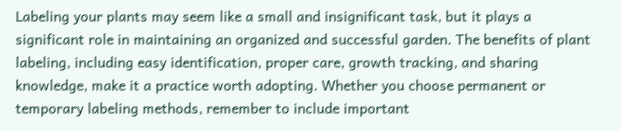Labeling your plants may seem like a small and insignificant task, but it plays a significant role in maintaining an organized and successful garden. The benefits of plant labeling, including easy identification, proper care, growth tracking, and sharing knowledge, make it a practice worth adopting. Whether you choose permanent or temporary labeling methods, remember to include important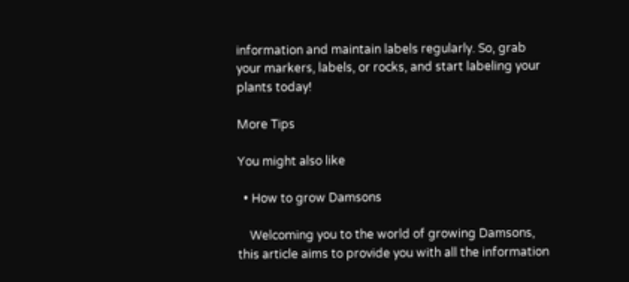information and maintain labels regularly. So, grab your markers, labels, or rocks, and start labeling your plants today!

More Tips

You might also like

  • How to grow Damsons

    Welcoming you to the world of growing Damsons, this article aims to provide you with all the information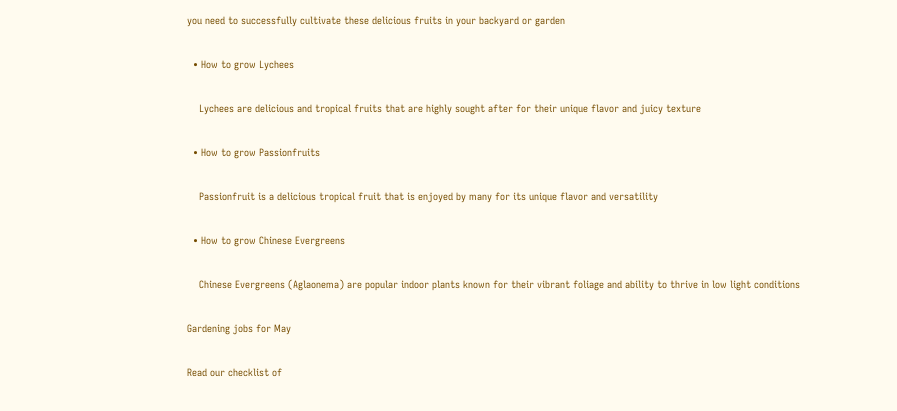you need to successfully cultivate these delicious fruits in your backyard or garden

  • How to grow Lychees

    Lychees are delicious and tropical fruits that are highly sought after for their unique flavor and juicy texture

  • How to grow Passionfruits

    Passionfruit is a delicious tropical fruit that is enjoyed by many for its unique flavor and versatility

  • How to grow Chinese Evergreens

    Chinese Evergreens (Aglaonema) are popular indoor plants known for their vibrant foliage and ability to thrive in low light conditions

Gardening jobs for May

Read our checklist of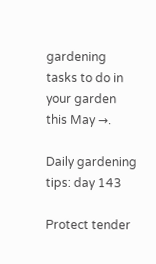gardening tasks to do in your garden this May →.

Daily gardening tips: day 143

Protect tender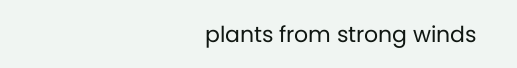plants from strong winds